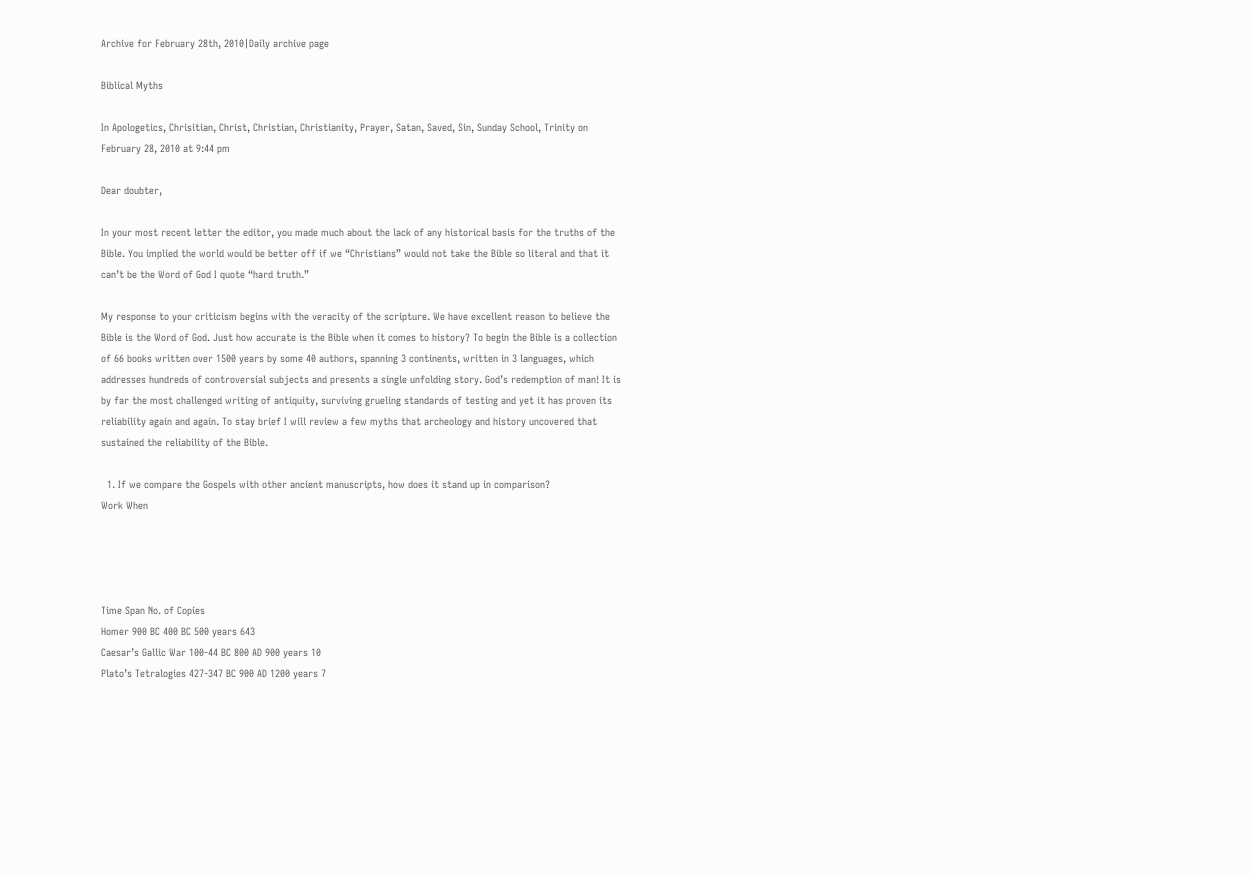Archive for February 28th, 2010|Daily archive page

Biblical Myths

In Apologetics, Chrisitian, Christ, Christian, Christianity, Prayer, Satan, Saved, Sin, Sunday School, Trinity on February 28, 2010 at 9:44 pm

Dear doubter,

In your most recent letter the editor, you made much about the lack of any historical basis for the truths of the Bible. You implied the world would be better off if we “Christians” would not take the Bible so literal and that it can’t be the Word of God I quote “hard truth.”

My response to your criticism begins with the veracity of the scripture. We have excellent reason to believe the Bible is the Word of God. Just how accurate is the Bible when it comes to history? To begin the Bible is a collection of 66 books written over 1500 years by some 40 authors, spanning 3 continents, written in 3 languages, which addresses hundreds of controversial subjects and presents a single unfolding story. God’s redemption of man! It is by far the most challenged writing of antiquity, surviving grueling standards of testing and yet it has proven its reliability again and again. To stay brief I will review a few myths that archeology and history uncovered that sustained the reliability of the Bible.

  1. If we compare the Gospels with other ancient manuscripts, how does it stand up in comparison?
Work When




Time Span No. of Copies
Homer 900 BC 400 BC 500 years 643
Caesar’s Gallic War 100-44 BC 800 AD 900 years 10
Plato’s Tetralogies 427-347 BC 900 AD 1200 years 7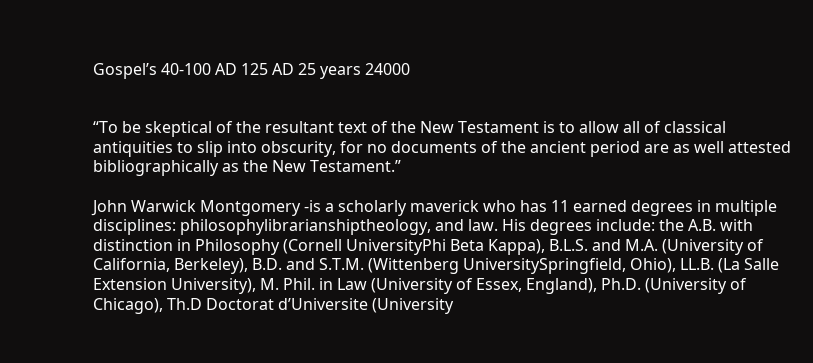Gospel’s 40-100 AD 125 AD 25 years 24000


“To be skeptical of the resultant text of the New Testament is to allow all of classical antiquities to slip into obscurity, for no documents of the ancient period are as well attested bibliographically as the New Testament.”

John Warwick Montgomery -is a scholarly maverick who has 11 earned degrees in multiple disciplines: philosophylibrarianshiptheology, and law. His degrees include: the A.B. with distinction in Philosophy (Cornell UniversityPhi Beta Kappa), B.L.S. and M.A. (University of California, Berkeley), B.D. and S.T.M. (Wittenberg UniversitySpringfield, Ohio), LL.B. (La Salle Extension University), M. Phil. in Law (University of Essex, England), Ph.D. (University of Chicago), Th.D Doctorat d’Universite (University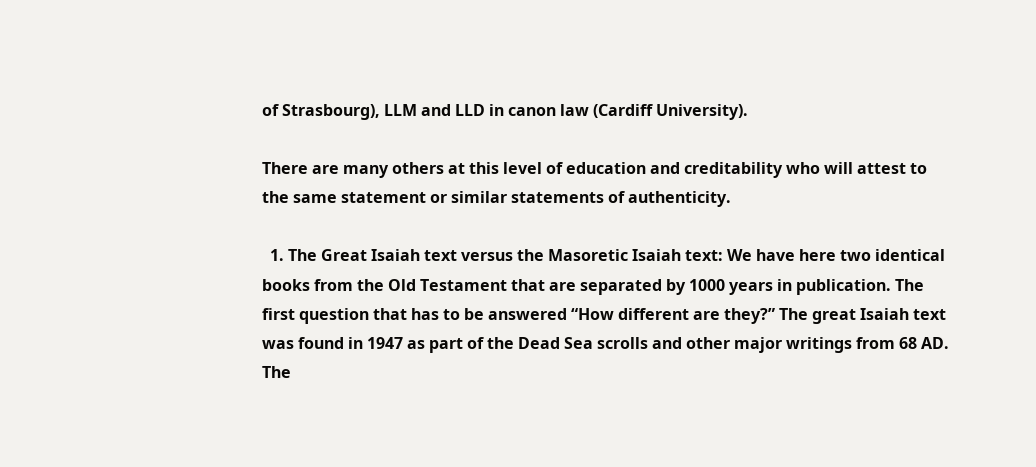of Strasbourg), LLM and LLD in canon law (Cardiff University).

There are many others at this level of education and creditability who will attest to the same statement or similar statements of authenticity.

  1. The Great Isaiah text versus the Masoretic Isaiah text: We have here two identical books from the Old Testament that are separated by 1000 years in publication. The first question that has to be answered “How different are they?” The great Isaiah text was found in 1947 as part of the Dead Sea scrolls and other major writings from 68 AD. The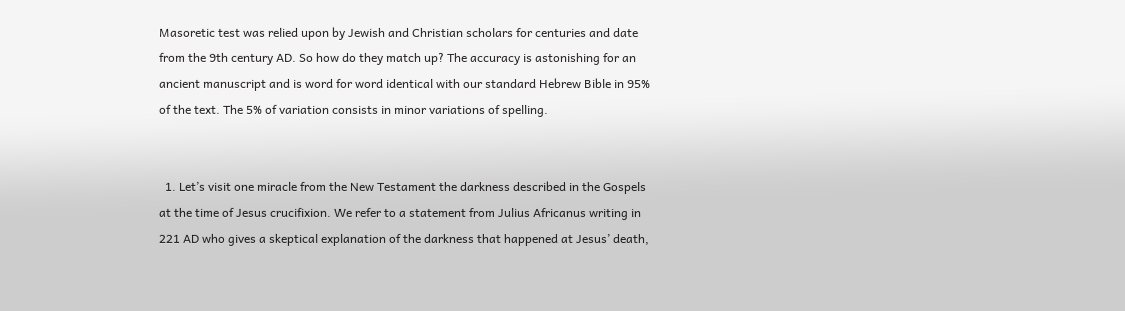Masoretic test was relied upon by Jewish and Christian scholars for centuries and date from the 9th century AD. So how do they match up? The accuracy is astonishing for an ancient manuscript and is word for word identical with our standard Hebrew Bible in 95% of the text. The 5% of variation consists in minor variations of spelling.


  1. Let’s visit one miracle from the New Testament the darkness described in the Gospels at the time of Jesus crucifixion. We refer to a statement from Julius Africanus writing in 221 AD who gives a skeptical explanation of the darkness that happened at Jesus’ death,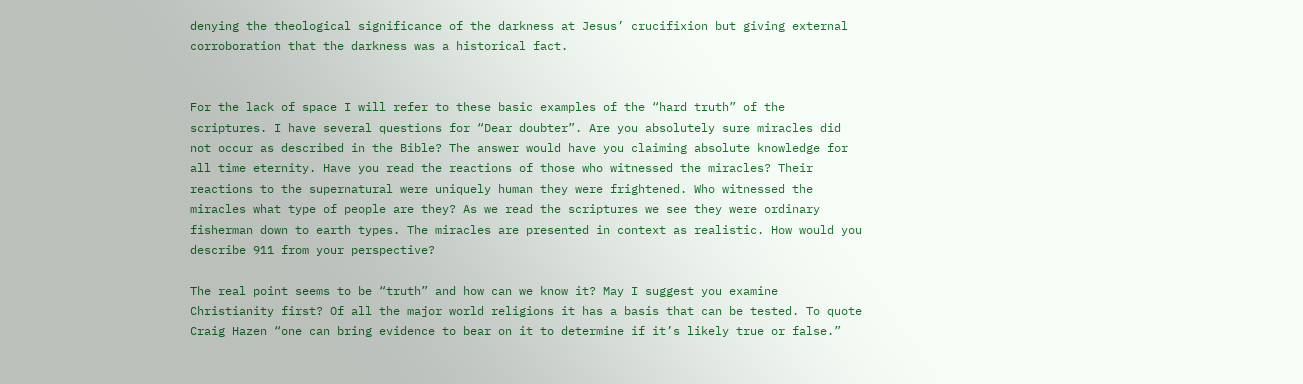denying the theological significance of the darkness at Jesus’ crucifixion but giving external corroboration that the darkness was a historical fact.


For the lack of space I will refer to these basic examples of the “hard truth” of the scriptures. I have several questions for “Dear doubter”. Are you absolutely sure miracles did not occur as described in the Bible? The answer would have you claiming absolute knowledge for all time eternity. Have you read the reactions of those who witnessed the miracles? Their reactions to the supernatural were uniquely human they were frightened. Who witnessed the miracles what type of people are they? As we read the scriptures we see they were ordinary fisherman down to earth types. The miracles are presented in context as realistic. How would you describe 911 from your perspective?

The real point seems to be “truth” and how can we know it? May I suggest you examine Christianity first? Of all the major world religions it has a basis that can be tested. To quote Craig Hazen “one can bring evidence to bear on it to determine if it’s likely true or false.”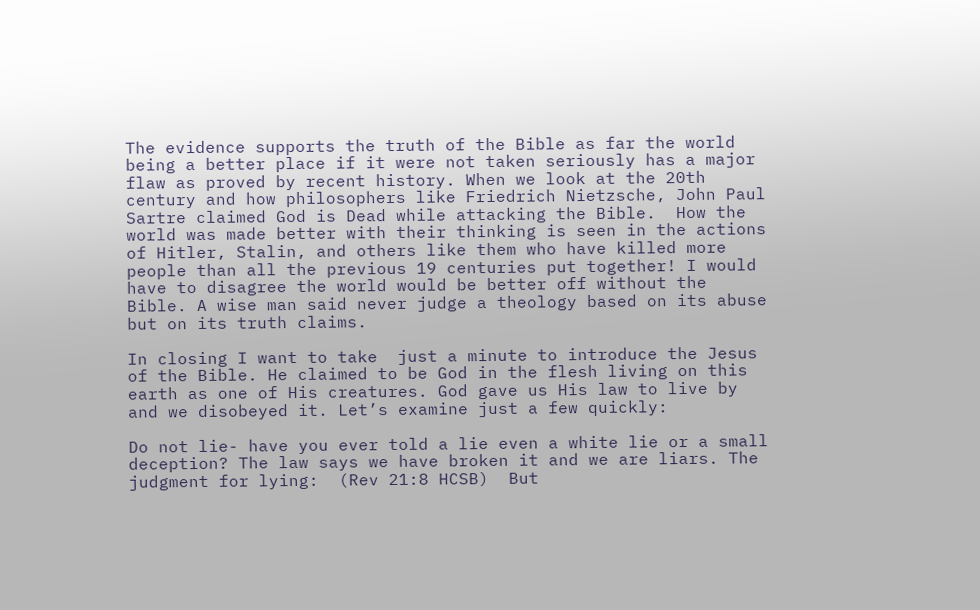The evidence supports the truth of the Bible as far the world being a better place if it were not taken seriously has a major flaw as proved by recent history. When we look at the 20th century and how philosophers like Friedrich Nietzsche, John Paul Sartre claimed God is Dead while attacking the Bible.  How the world was made better with their thinking is seen in the actions of Hitler, Stalin, and others like them who have killed more people than all the previous 19 centuries put together! I would have to disagree the world would be better off without the Bible. A wise man said never judge a theology based on its abuse but on its truth claims.

In closing I want to take  just a minute to introduce the Jesus of the Bible. He claimed to be God in the flesh living on this earth as one of His creatures. God gave us His law to live by and we disobeyed it. Let’s examine just a few quickly:

Do not lie- have you ever told a lie even a white lie or a small deception? The law says we have broken it and we are liars. The judgment for lying:  (Rev 21:8 HCSB)  But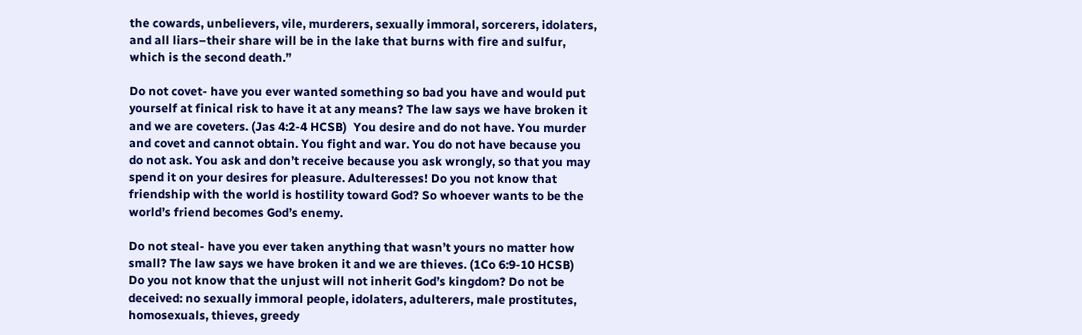the cowards, unbelievers, vile, murderers, sexually immoral, sorcerers, idolaters, and all liars–their share will be in the lake that burns with fire and sulfur, which is the second death.”

Do not covet- have you ever wanted something so bad you have and would put yourself at finical risk to have it at any means? The law says we have broken it and we are coveters. (Jas 4:2-4 HCSB)  You desire and do not have. You murder and covet and cannot obtain. You fight and war. You do not have because you do not ask. You ask and don’t receive because you ask wrongly, so that you may spend it on your desires for pleasure. Adulteresses! Do you not know that friendship with the world is hostility toward God? So whoever wants to be the world’s friend becomes God’s enemy.

Do not steal- have you ever taken anything that wasn’t yours no matter how small? The law says we have broken it and we are thieves. (1Co 6:9-10 HCSB)  Do you not know that the unjust will not inherit God’s kingdom? Do not be deceived: no sexually immoral people, idolaters, adulterers, male prostitutes, homosexuals, thieves, greedy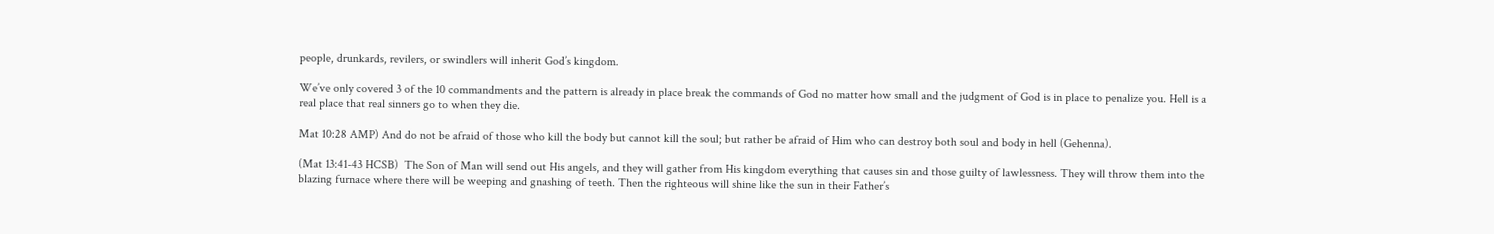people, drunkards, revilers, or swindlers will inherit God’s kingdom.

We’ve only covered 3 of the 10 commandments and the pattern is already in place break the commands of God no matter how small and the judgment of God is in place to penalize you. Hell is a real place that real sinners go to when they die.

Mat 10:28 AMP) And do not be afraid of those who kill the body but cannot kill the soul; but rather be afraid of Him who can destroy both soul and body in hell (Gehenna).

(Mat 13:41-43 HCSB)  The Son of Man will send out His angels, and they will gather from His kingdom everything that causes sin and those guilty of lawlessness. They will throw them into the blazing furnace where there will be weeping and gnashing of teeth. Then the righteous will shine like the sun in their Father’s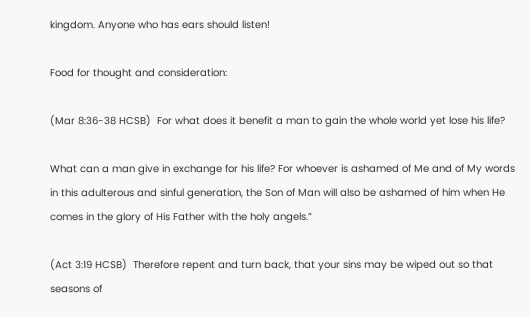kingdom. Anyone who has ears should listen!

Food for thought and consideration:

(Mar 8:36-38 HCSB)  For what does it benefit a man to gain the whole world yet lose his life?

What can a man give in exchange for his life? For whoever is ashamed of Me and of My words in this adulterous and sinful generation, the Son of Man will also be ashamed of him when He comes in the glory of His Father with the holy angels.”

(Act 3:19 HCSB)  Therefore repent and turn back, that your sins may be wiped out so that seasons of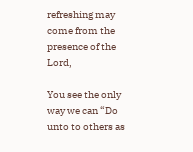refreshing may come from the presence of the Lord,

You see the only way we can “Do unto to others as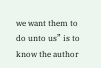we want them to do unto us” is to know the author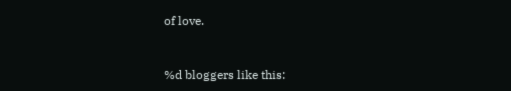of love.


%d bloggers like this: